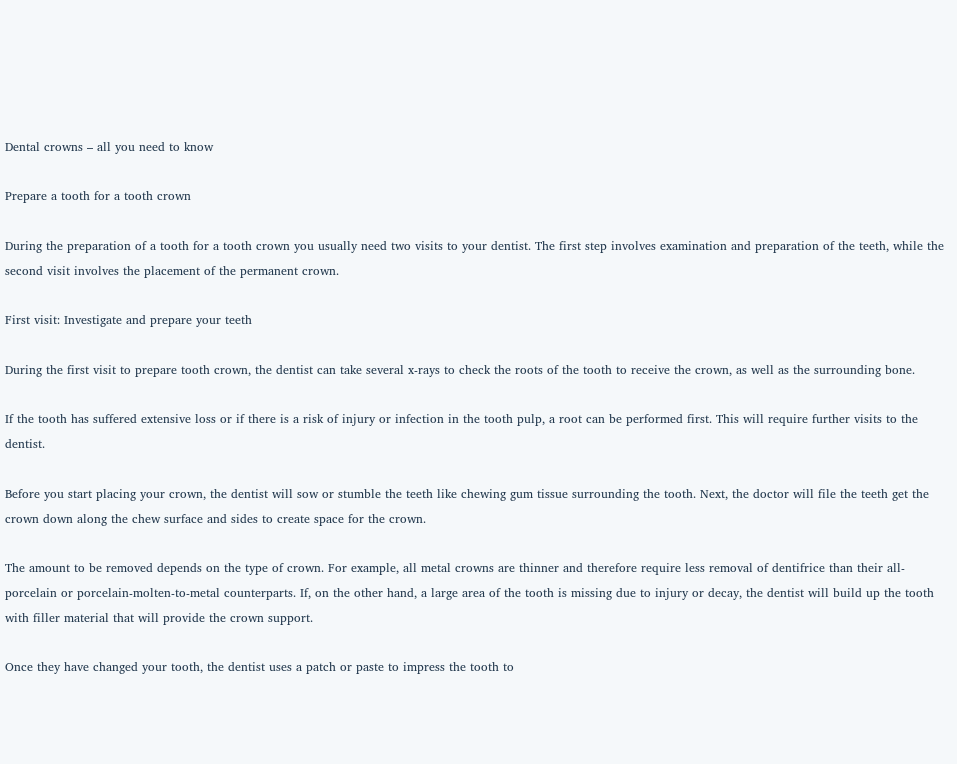Dental crowns – all you need to know

Prepare a tooth for a tooth crown

During the preparation of a tooth for a tooth crown you usually need two visits to your dentist. The first step involves examination and preparation of the teeth, while the second visit involves the placement of the permanent crown.

First visit: Investigate and prepare your teeth

During the first visit to prepare tooth crown, the dentist can take several x-rays to check the roots of the tooth to receive the crown, as well as the surrounding bone.

If the tooth has suffered extensive loss or if there is a risk of injury or infection in the tooth pulp, a root can be performed first. This will require further visits to the dentist.

Before you start placing your crown, the dentist will sow or stumble the teeth like chewing gum tissue surrounding the tooth. Next, the doctor will file the teeth get the crown down along the chew surface and sides to create space for the crown.

The amount to be removed depends on the type of crown. For example, all metal crowns are thinner and therefore require less removal of dentifrice than their all-porcelain or porcelain-molten-to-metal counterparts. If, on the other hand, a large area of the tooth is missing due to injury or decay, the dentist will build up the tooth with filler material that will provide the crown support.

Once they have changed your tooth, the dentist uses a patch or paste to impress the tooth to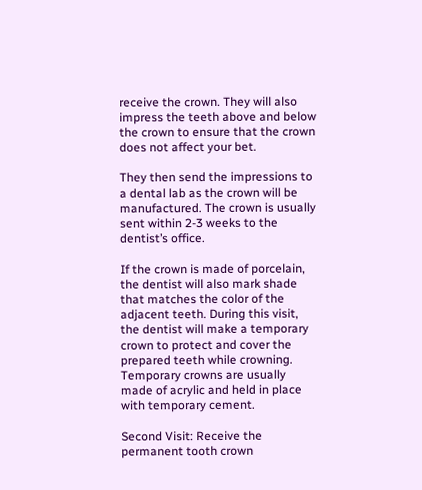receive the crown. They will also impress the teeth above and below the crown to ensure that the crown does not affect your bet.

They then send the impressions to a dental lab as the crown will be manufactured. The crown is usually sent within 2-3 weeks to the dentist’s office.

If the crown is made of porcelain, the dentist will also mark shade that matches the color of the adjacent teeth. During this visit, the dentist will make a temporary crown to protect and cover the prepared teeth while crowning. Temporary crowns are usually made of acrylic and held in place with temporary cement.

Second Visit: Receive the permanent tooth crown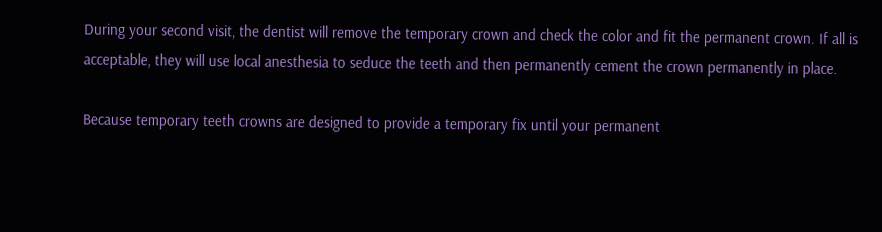During your second visit, the dentist will remove the temporary crown and check the color and fit the permanent crown. If all is acceptable, they will use local anesthesia to seduce the teeth and then permanently cement the crown permanently in place.

Because temporary teeth crowns are designed to provide a temporary fix until your permanent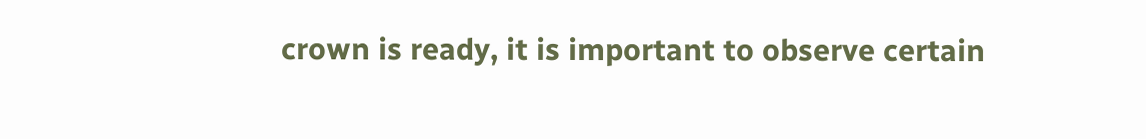crown is ready, it is important to observe certain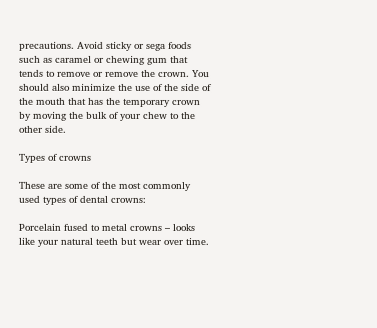precautions. Avoid sticky or sega foods such as caramel or chewing gum that tends to remove or remove the crown. You should also minimize the use of the side of the mouth that has the temporary crown by moving the bulk of your chew to the other side.

Types of crowns

These are some of the most commonly used types of dental crowns:

Porcelain fused to metal crowns – looks like your natural teeth but wear over time.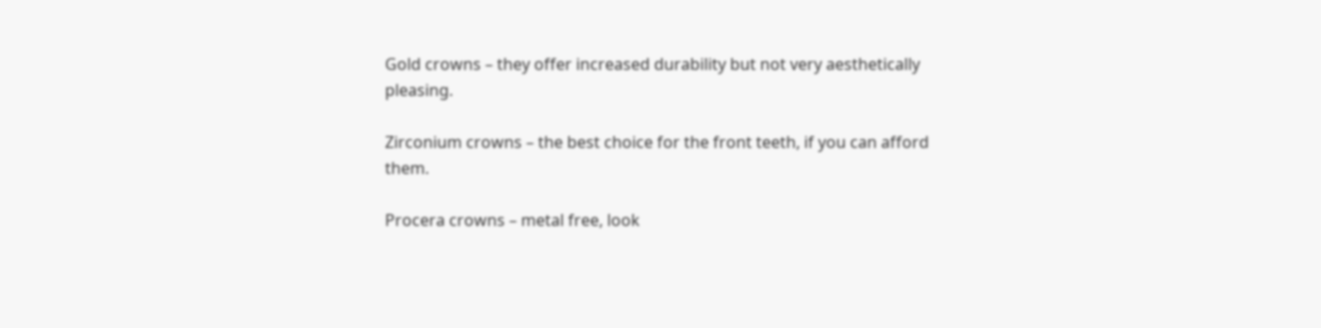Gold crowns – they offer increased durability but not very aesthetically pleasing.

Zirconium crowns – the best choice for the front teeth, if you can afford them.

Procera crowns – metal free, look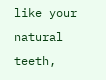like your natural teeth,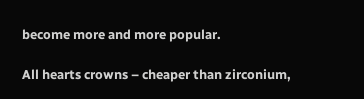become more and more popular.

All hearts crowns – cheaper than zirconium,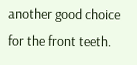another good choice for the front teeth.